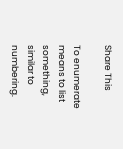Share This

To enumerate means to list something, similar to numbering.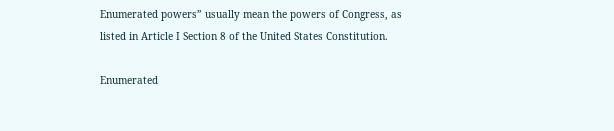Enumerated powers” usually mean the powers of Congress, as listed in Article I Section 8 of the United States Constitution.

Enumerated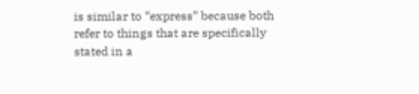is similar to “express” because both refer to things that are specifically stated in a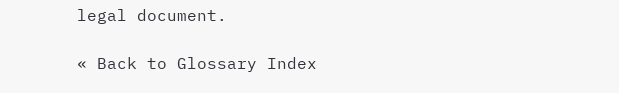legal document.

« Back to Glossary Index